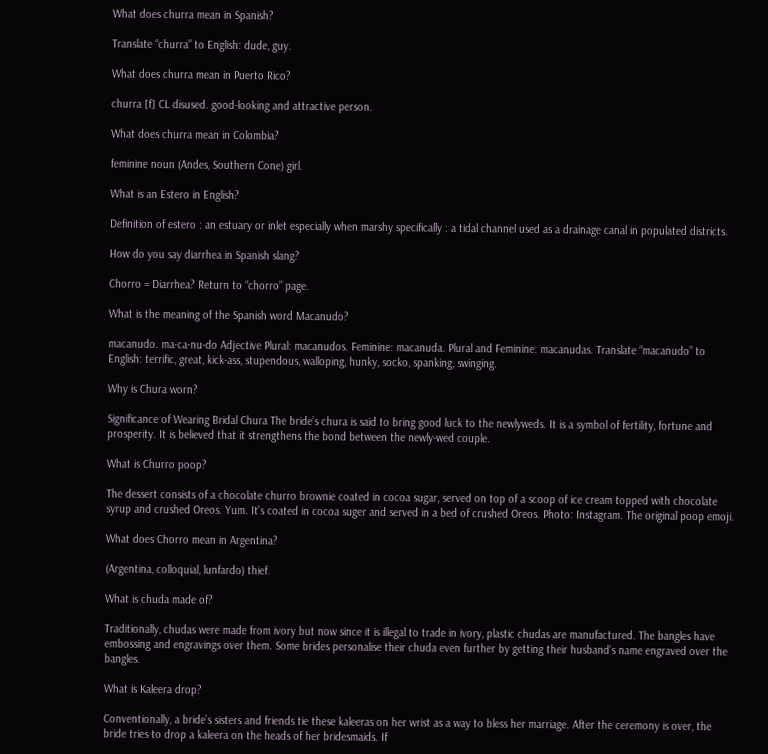What does churra mean in Spanish?

Translate “churra” to English: dude, guy.

What does churra mean in Puerto Rico?

churra [f] CL disused. good-looking and attractive person.

What does churra mean in Colombia?

feminine noun (Andes, Southern Cone) girl.

What is an Estero in English?

Definition of estero : an estuary or inlet especially when marshy specifically : a tidal channel used as a drainage canal in populated districts.

How do you say diarrhea in Spanish slang?

Chorro = Diarrhea? Return to “chorro” page.

What is the meaning of the Spanish word Macanudo?

macanudo. ma·ca·nu·do Adjective Plural: macanudos. Feminine: macanuda. Plural and Feminine: macanudas. Translate “macanudo” to English: terrific, great, kick-ass, stupendous, walloping, hunky, socko, spanking, swinging.

Why is Chura worn?

Significance of Wearing Bridal Chura The bride’s chura is said to bring good luck to the newlyweds. It is a symbol of fertility, fortune and prosperity. It is believed that it strengthens the bond between the newly-wed couple.

What is Churro poop?

The dessert consists of a chocolate churro brownie coated in cocoa sugar, served on top of a scoop of ice cream topped with chocolate syrup and crushed Oreos. Yum. It’s coated in cocoa suger and served in a bed of crushed Oreos. Photo: Instagram. The original poop emoji.

What does Chorro mean in Argentina?

(Argentina, colloquial, lunfardo) thief.

What is chuda made of?

Traditionally, chudas were made from ivory but now since it is illegal to trade in ivory, plastic chudas are manufactured. The bangles have embossing and engravings over them. Some brides personalise their chuda even further by getting their husband’s name engraved over the bangles.

What is Kaleera drop?

Conventionally, a bride’s sisters and friends tie these kaleeras on her wrist as a way to bless her marriage. After the ceremony is over, the bride tries to drop a kaleera on the heads of her bridesmaids. If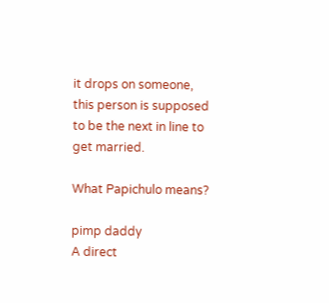it drops on someone, this person is supposed to be the next in line to get married.

What Papichulo means?

pimp daddy
A direct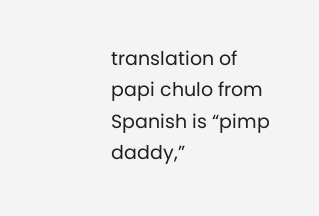translation of papi chulo from Spanish is “pimp daddy,”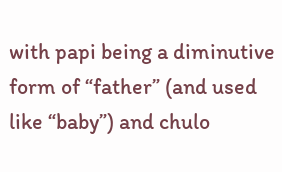with papi being a diminutive form of “father” (and used like “baby”) and chulo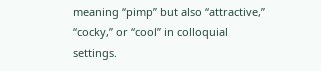meaning “pimp” but also “attractive,” “cocky,” or “cool” in colloquial settings.